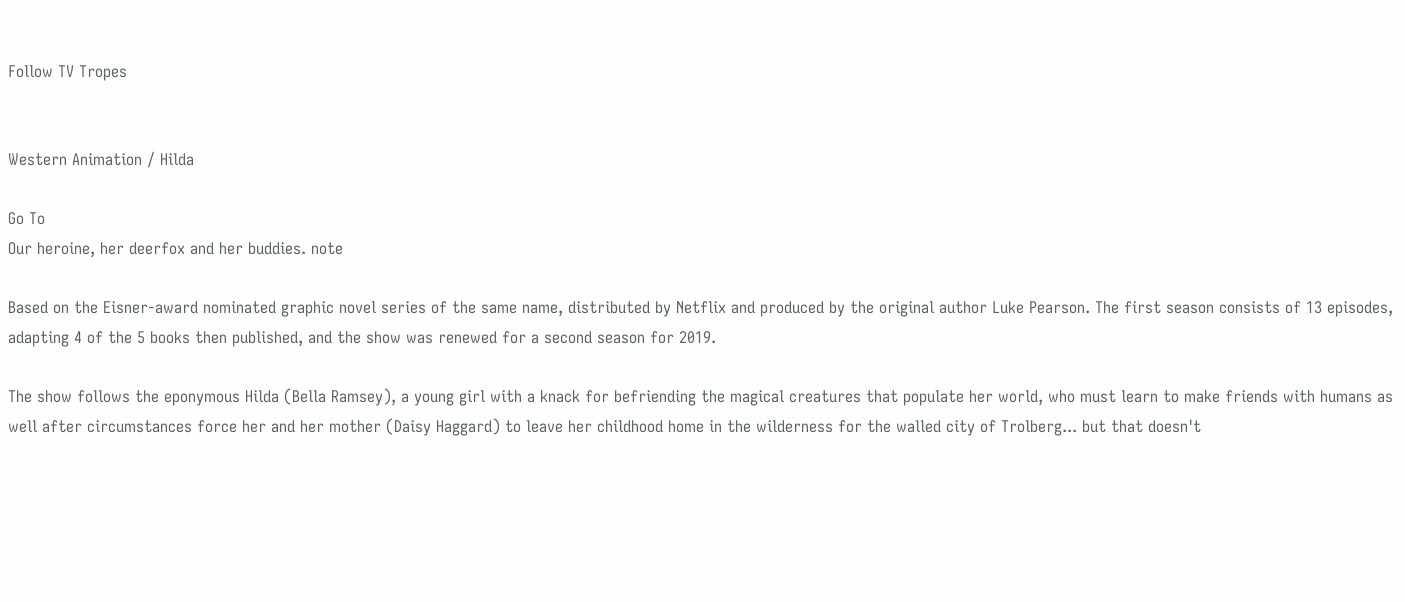Follow TV Tropes


Western Animation / Hilda

Go To
Our heroine, her deerfox and her buddies. note

Based on the Eisner-award nominated graphic novel series of the same name, distributed by Netflix and produced by the original author Luke Pearson. The first season consists of 13 episodes, adapting 4 of the 5 books then published, and the show was renewed for a second season for 2019.

The show follows the eponymous Hilda (Bella Ramsey), a young girl with a knack for befriending the magical creatures that populate her world, who must learn to make friends with humans as well after circumstances force her and her mother (Daisy Haggard) to leave her childhood home in the wilderness for the walled city of Trolberg... but that doesn't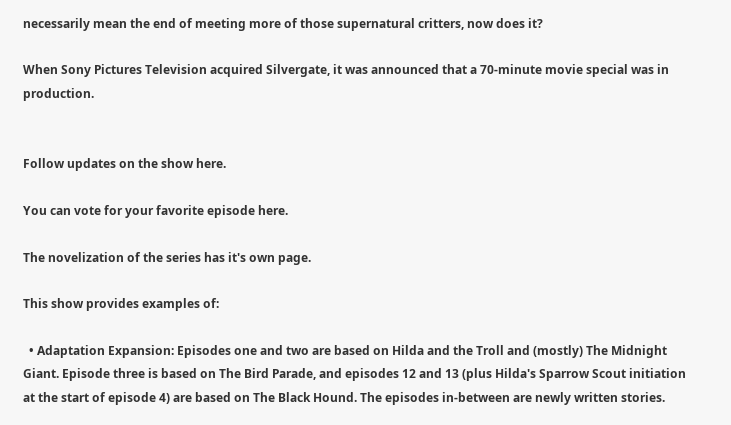necessarily mean the end of meeting more of those supernatural critters, now does it?

When Sony Pictures Television acquired Silvergate, it was announced that a 70-minute movie special was in production.


Follow updates on the show here.

You can vote for your favorite episode here.

The novelization of the series has it's own page.

This show provides examples of:

  • Adaptation Expansion: Episodes one and two are based on Hilda and the Troll and (mostly) The Midnight Giant. Episode three is based on The Bird Parade, and episodes 12 and 13 (plus Hilda's Sparrow Scout initiation at the start of episode 4) are based on The Black Hound. The episodes in-between are newly written stories.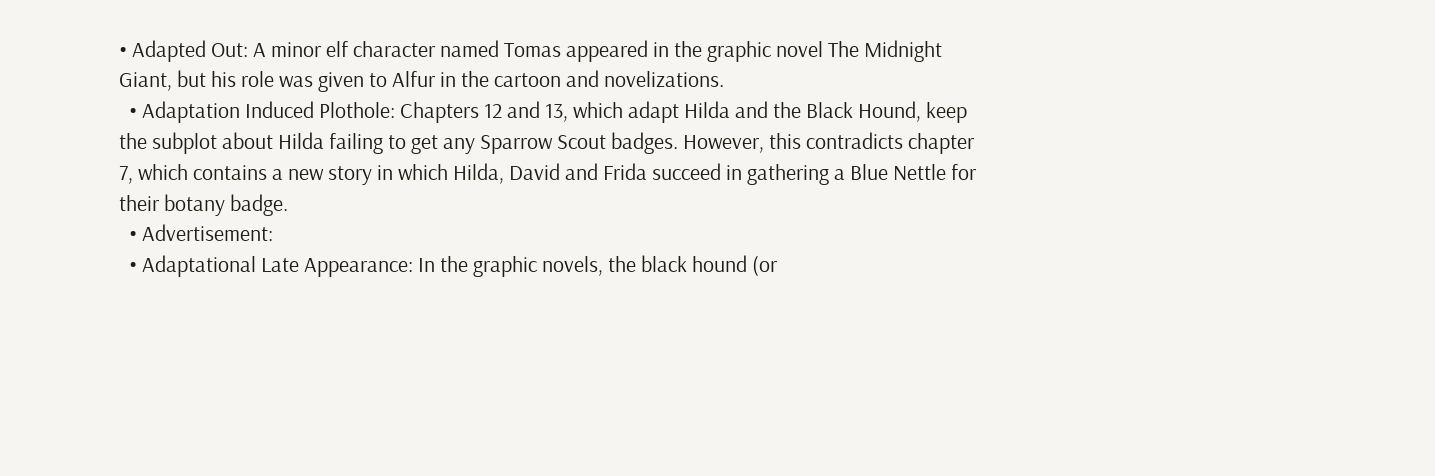• Adapted Out: A minor elf character named Tomas appeared in the graphic novel The Midnight Giant, but his role was given to Alfur in the cartoon and novelizations.
  • Adaptation Induced Plothole: Chapters 12 and 13, which adapt Hilda and the Black Hound, keep the subplot about Hilda failing to get any Sparrow Scout badges. However, this contradicts chapter 7, which contains a new story in which Hilda, David and Frida succeed in gathering a Blue Nettle for their botany badge.
  • Advertisement:
  • Adaptational Late Appearance: In the graphic novels, the black hound (or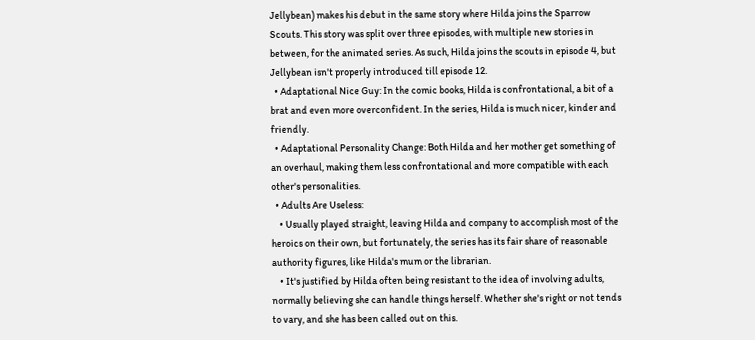Jellybean) makes his debut in the same story where Hilda joins the Sparrow Scouts. This story was split over three episodes, with multiple new stories in between, for the animated series. As such, Hilda joins the scouts in episode 4, but Jellybean isn't properly introduced till episode 12.
  • Adaptational Nice Guy: In the comic books, Hilda is confrontational, a bit of a brat and even more overconfident. In the series, Hilda is much nicer, kinder and friendly.
  • Adaptational Personality Change: Both Hilda and her mother get something of an overhaul, making them less confrontational and more compatible with each other's personalities.
  • Adults Are Useless:
    • Usually played straight, leaving Hilda and company to accomplish most of the heroics on their own, but fortunately, the series has its fair share of reasonable authority figures, like Hilda's mum or the librarian.
    • It's justified by Hilda often being resistant to the idea of involving adults, normally believing she can handle things herself. Whether she's right or not tends to vary, and she has been called out on this.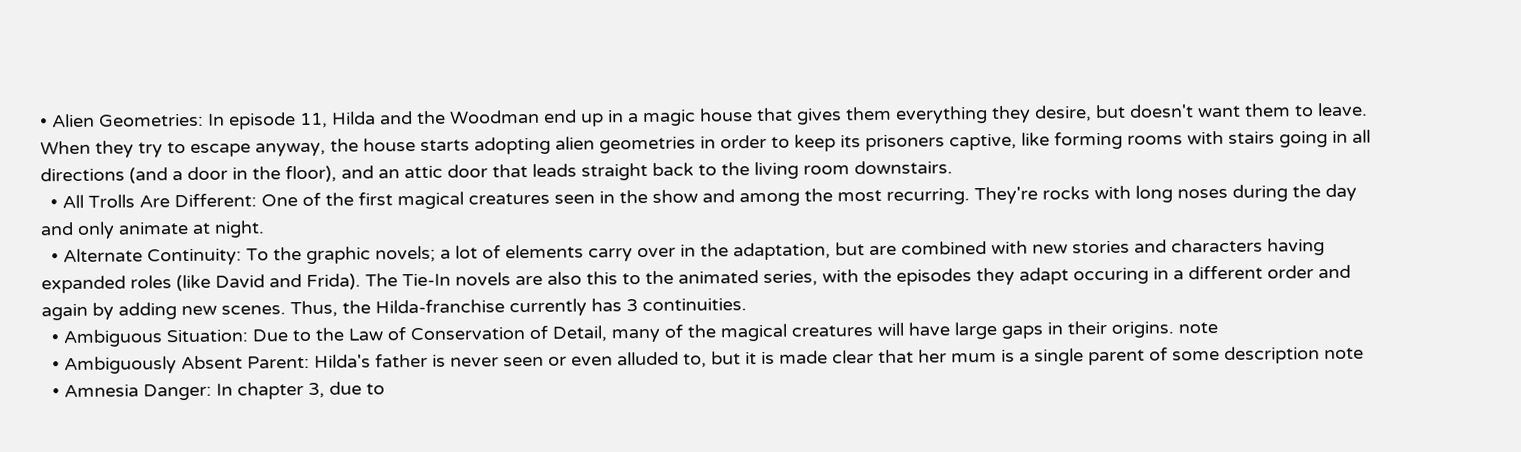• Alien Geometries: In episode 11, Hilda and the Woodman end up in a magic house that gives them everything they desire, but doesn't want them to leave. When they try to escape anyway, the house starts adopting alien geometries in order to keep its prisoners captive, like forming rooms with stairs going in all directions (and a door in the floor), and an attic door that leads straight back to the living room downstairs.
  • All Trolls Are Different: One of the first magical creatures seen in the show and among the most recurring. They're rocks with long noses during the day and only animate at night.
  • Alternate Continuity: To the graphic novels; a lot of elements carry over in the adaptation, but are combined with new stories and characters having expanded roles (like David and Frida). The Tie-In novels are also this to the animated series, with the episodes they adapt occuring in a different order and again by adding new scenes. Thus, the Hilda-franchise currently has 3 continuities.
  • Ambiguous Situation: Due to the Law of Conservation of Detail, many of the magical creatures will have large gaps in their origins. note
  • Ambiguously Absent Parent: Hilda's father is never seen or even alluded to, but it is made clear that her mum is a single parent of some description note
  • Amnesia Danger: In chapter 3, due to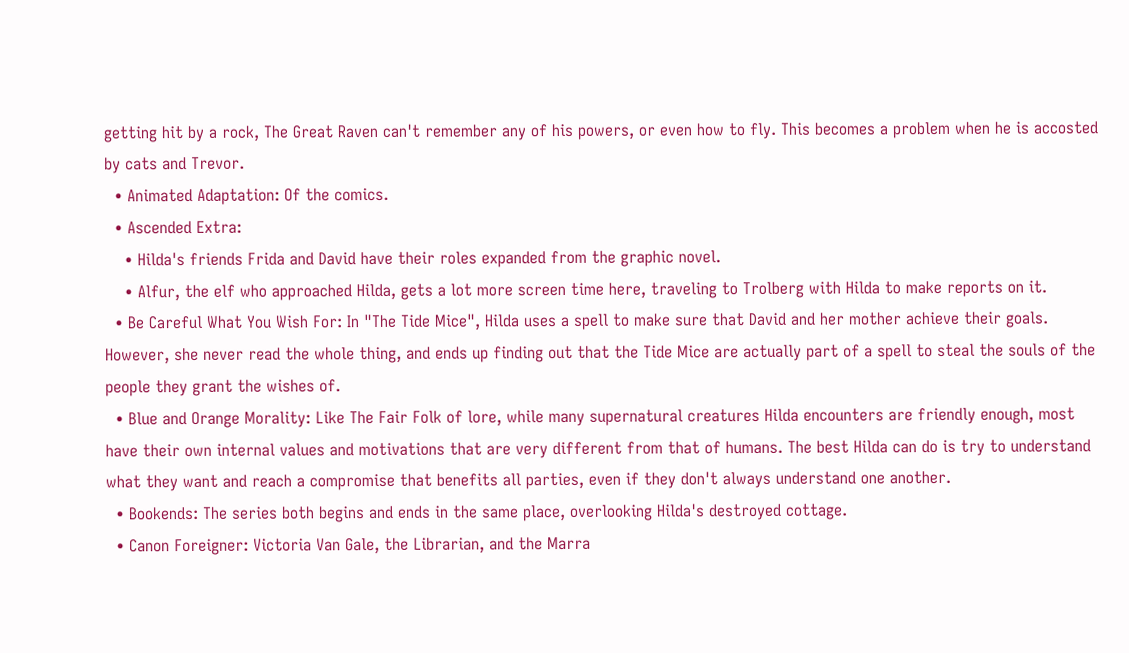getting hit by a rock, The Great Raven can't remember any of his powers, or even how to fly. This becomes a problem when he is accosted by cats and Trevor.
  • Animated Adaptation: Of the comics.
  • Ascended Extra:
    • Hilda's friends Frida and David have their roles expanded from the graphic novel.
    • Alfur, the elf who approached Hilda, gets a lot more screen time here, traveling to Trolberg with Hilda to make reports on it.
  • Be Careful What You Wish For: In "The Tide Mice", Hilda uses a spell to make sure that David and her mother achieve their goals. However, she never read the whole thing, and ends up finding out that the Tide Mice are actually part of a spell to steal the souls of the people they grant the wishes of.
  • Blue and Orange Morality: Like The Fair Folk of lore, while many supernatural creatures Hilda encounters are friendly enough, most have their own internal values and motivations that are very different from that of humans. The best Hilda can do is try to understand what they want and reach a compromise that benefits all parties, even if they don't always understand one another.
  • Bookends: The series both begins and ends in the same place, overlooking Hilda's destroyed cottage.
  • Canon Foreigner: Victoria Van Gale, the Librarian, and the Marra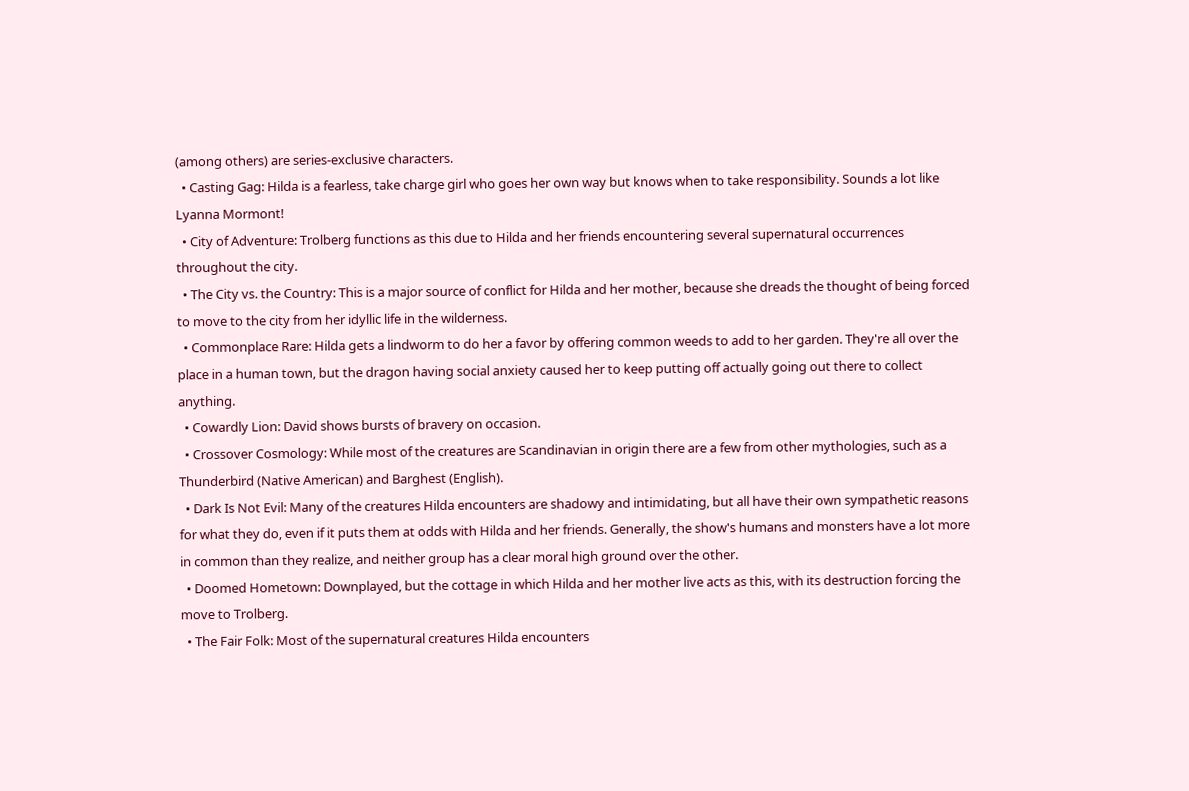(among others) are series-exclusive characters.
  • Casting Gag: Hilda is a fearless, take charge girl who goes her own way but knows when to take responsibility. Sounds a lot like Lyanna Mormont!
  • City of Adventure: Trolberg functions as this due to Hilda and her friends encountering several supernatural occurrences throughout the city.
  • The City vs. the Country: This is a major source of conflict for Hilda and her mother, because she dreads the thought of being forced to move to the city from her idyllic life in the wilderness.
  • Commonplace Rare: Hilda gets a lindworm to do her a favor by offering common weeds to add to her garden. They're all over the place in a human town, but the dragon having social anxiety caused her to keep putting off actually going out there to collect anything.
  • Cowardly Lion: David shows bursts of bravery on occasion.
  • Crossover Cosmology: While most of the creatures are Scandinavian in origin there are a few from other mythologies, such as a Thunderbird (Native American) and Barghest (English).
  • Dark Is Not Evil: Many of the creatures Hilda encounters are shadowy and intimidating, but all have their own sympathetic reasons for what they do, even if it puts them at odds with Hilda and her friends. Generally, the show's humans and monsters have a lot more in common than they realize, and neither group has a clear moral high ground over the other.
  • Doomed Hometown: Downplayed, but the cottage in which Hilda and her mother live acts as this, with its destruction forcing the move to Trolberg.
  • The Fair Folk: Most of the supernatural creatures Hilda encounters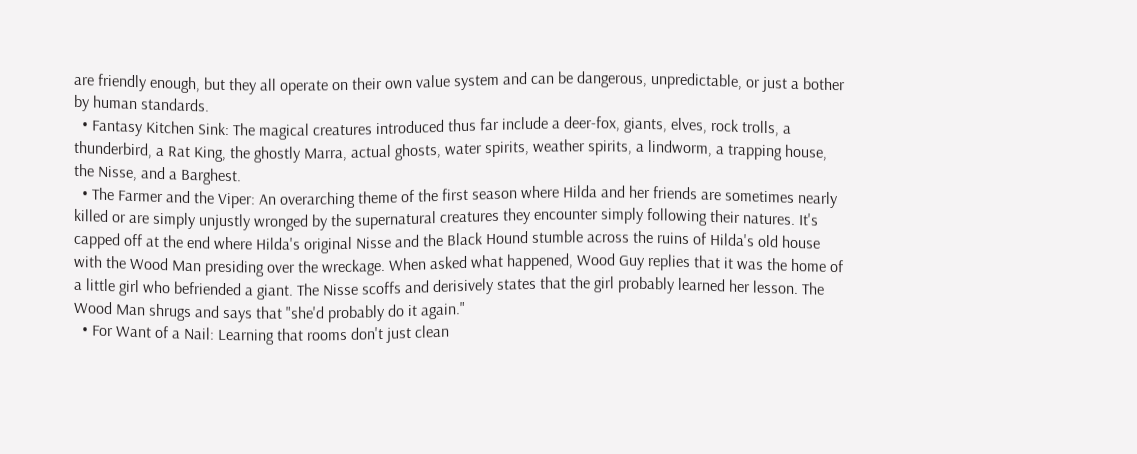are friendly enough, but they all operate on their own value system and can be dangerous, unpredictable, or just a bother by human standards.
  • Fantasy Kitchen Sink: The magical creatures introduced thus far include a deer-fox, giants, elves, rock trolls, a thunderbird, a Rat King, the ghostly Marra, actual ghosts, water spirits, weather spirits, a lindworm, a trapping house, the Nisse, and a Barghest.
  • The Farmer and the Viper: An overarching theme of the first season where Hilda and her friends are sometimes nearly killed or are simply unjustly wronged by the supernatural creatures they encounter simply following their natures. It's capped off at the end where Hilda's original Nisse and the Black Hound stumble across the ruins of Hilda's old house with the Wood Man presiding over the wreckage. When asked what happened, Wood Guy replies that it was the home of a little girl who befriended a giant. The Nisse scoffs and derisively states that the girl probably learned her lesson. The Wood Man shrugs and says that "she'd probably do it again."
  • For Want of a Nail: Learning that rooms don't just clean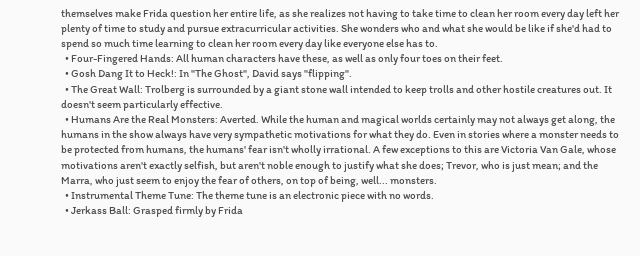themselves make Frida question her entire life, as she realizes not having to take time to clean her room every day left her plenty of time to study and pursue extracurricular activities. She wonders who and what she would be like if she'd had to spend so much time learning to clean her room every day like everyone else has to.
  • Four-Fingered Hands: All human characters have these, as well as only four toes on their feet.
  • Gosh Dang It to Heck!: In "The Ghost", David says "flipping".
  • The Great Wall: Trolberg is surrounded by a giant stone wall intended to keep trolls and other hostile creatures out. It doesn't seem particularly effective.
  • Humans Are the Real Monsters: Averted. While the human and magical worlds certainly may not always get along, the humans in the show always have very sympathetic motivations for what they do. Even in stories where a monster needs to be protected from humans, the humans' fear isn't wholly irrational. A few exceptions to this are Victoria Van Gale, whose motivations aren't exactly selfish, but aren't noble enough to justify what she does; Trevor, who is just mean; and the Marra, who just seem to enjoy the fear of others, on top of being, well... monsters.
  • Instrumental Theme Tune: The theme tune is an electronic piece with no words.
  • Jerkass Ball: Grasped firmly by Frida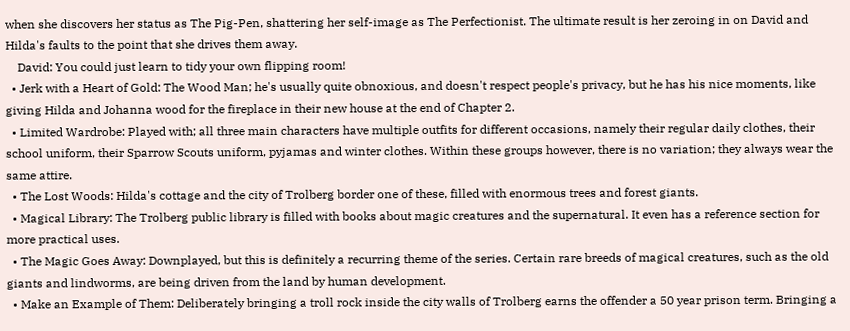when she discovers her status as The Pig-Pen, shattering her self-image as The Perfectionist. The ultimate result is her zeroing in on David and Hilda's faults to the point that she drives them away.
    David: You could just learn to tidy your own flipping room!
  • Jerk with a Heart of Gold: The Wood Man; he's usually quite obnoxious, and doesn't respect people's privacy, but he has his nice moments, like giving Hilda and Johanna wood for the fireplace in their new house at the end of Chapter 2.
  • Limited Wardrobe: Played with; all three main characters have multiple outfits for different occasions, namely their regular daily clothes, their school uniform, their Sparrow Scouts uniform, pyjamas and winter clothes. Within these groups however, there is no variation; they always wear the same attire.
  • The Lost Woods: Hilda's cottage and the city of Trolberg border one of these, filled with enormous trees and forest giants.
  • Magical Library: The Trolberg public library is filled with books about magic creatures and the supernatural. It even has a reference section for more practical uses.
  • The Magic Goes Away: Downplayed, but this is definitely a recurring theme of the series. Certain rare breeds of magical creatures, such as the old giants and lindworms, are being driven from the land by human development.
  • Make an Example of Them: Deliberately bringing a troll rock inside the city walls of Trolberg earns the offender a 50 year prison term. Bringing a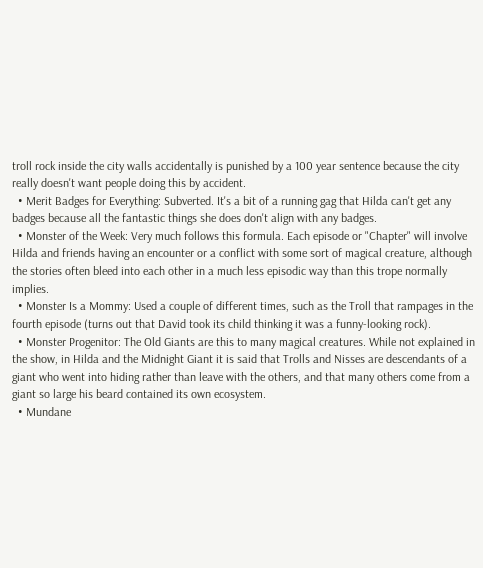troll rock inside the city walls accidentally is punished by a 100 year sentence because the city really doesn't want people doing this by accident.
  • Merit Badges for Everything: Subverted. It's a bit of a running gag that Hilda can't get any badges because all the fantastic things she does don't align with any badges.
  • Monster of the Week: Very much follows this formula. Each episode or "Chapter" will involve Hilda and friends having an encounter or a conflict with some sort of magical creature, although the stories often bleed into each other in a much less episodic way than this trope normally implies.
  • Monster Is a Mommy: Used a couple of different times, such as the Troll that rampages in the fourth episode (turns out that David took its child thinking it was a funny-looking rock).
  • Monster Progenitor: The Old Giants are this to many magical creatures. While not explained in the show, in Hilda and the Midnight Giant it is said that Trolls and Nisses are descendants of a giant who went into hiding rather than leave with the others, and that many others come from a giant so large his beard contained its own ecosystem.
  • Mundane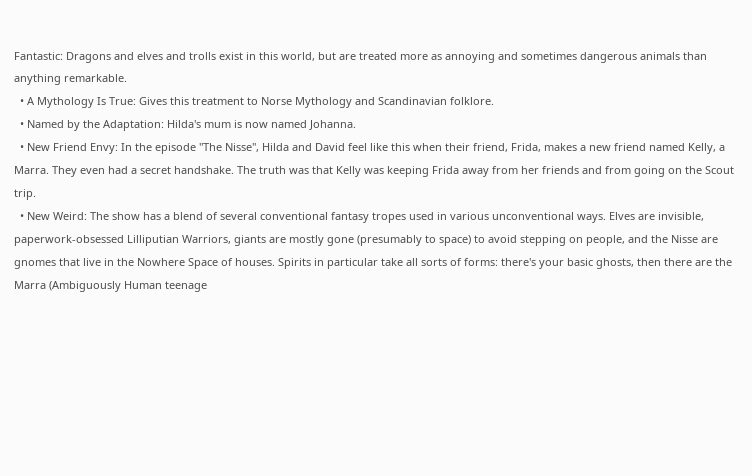Fantastic: Dragons and elves and trolls exist in this world, but are treated more as annoying and sometimes dangerous animals than anything remarkable.
  • A Mythology Is True: Gives this treatment to Norse Mythology and Scandinavian folklore.
  • Named by the Adaptation: Hilda's mum is now named Johanna.
  • New Friend Envy: In the episode "The Nisse", Hilda and David feel like this when their friend, Frida, makes a new friend named Kelly, a Marra. They even had a secret handshake. The truth was that Kelly was keeping Frida away from her friends and from going on the Scout trip.
  • New Weird: The show has a blend of several conventional fantasy tropes used in various unconventional ways. Elves are invisible, paperwork-obsessed Lilliputian Warriors, giants are mostly gone (presumably to space) to avoid stepping on people, and the Nisse are gnomes that live in the Nowhere Space of houses. Spirits in particular take all sorts of forms: there's your basic ghosts, then there are the Marra (Ambiguously Human teenage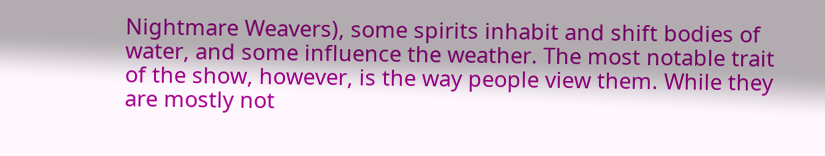Nightmare Weavers), some spirits inhabit and shift bodies of water, and some influence the weather. The most notable trait of the show, however, is the way people view them. While they are mostly not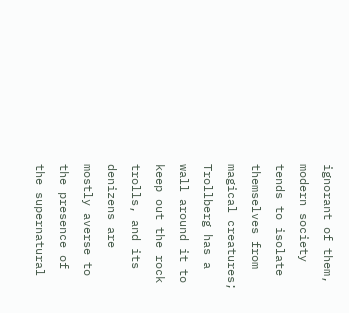ignorant of them, modern society tends to isolate themselves from magical creatures; Trollberg has a wall around it to keep out the rock trolls, and its denizens are mostly averse to the presence of the supernatural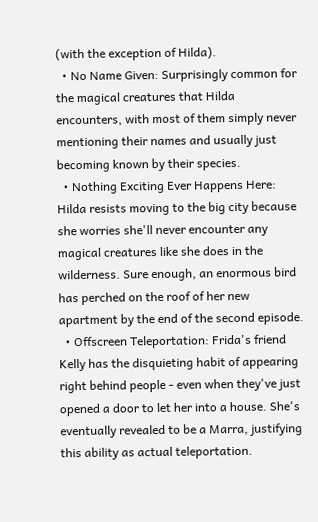(with the exception of Hilda).
  • No Name Given: Surprisingly common for the magical creatures that Hilda encounters, with most of them simply never mentioning their names and usually just becoming known by their species.
  • Nothing Exciting Ever Happens Here: Hilda resists moving to the big city because she worries she'll never encounter any magical creatures like she does in the wilderness. Sure enough, an enormous bird has perched on the roof of her new apartment by the end of the second episode.
  • Offscreen Teleportation: Frida's friend Kelly has the disquieting habit of appearing right behind people - even when they've just opened a door to let her into a house. She's eventually revealed to be a Marra, justifying this ability as actual teleportation.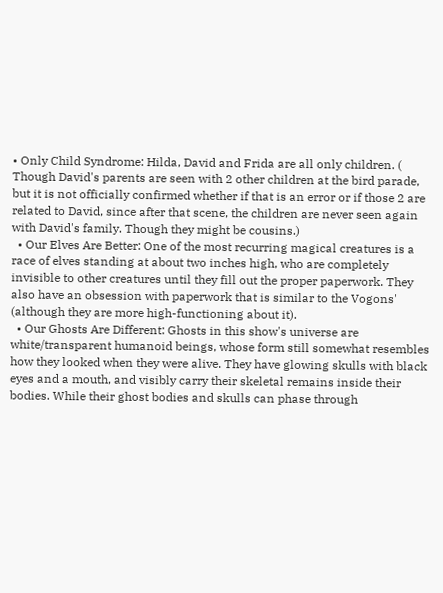• Only Child Syndrome: Hilda, David and Frida are all only children. ( Though David's parents are seen with 2 other children at the bird parade, but it is not officially confirmed whether if that is an error or if those 2 are related to David, since after that scene, the children are never seen again with David's family. Though they might be cousins.)
  • Our Elves Are Better: One of the most recurring magical creatures is a race of elves standing at about two inches high, who are completely invisible to other creatures until they fill out the proper paperwork. They also have an obsession with paperwork that is similar to the Vogons' (although they are more high-functioning about it).
  • Our Ghosts Are Different: Ghosts in this show's universe are white/transparent humanoid beings, whose form still somewhat resembles how they looked when they were alive. They have glowing skulls with black eyes and a mouth, and visibly carry their skeletal remains inside their bodies. While their ghost bodies and skulls can phase through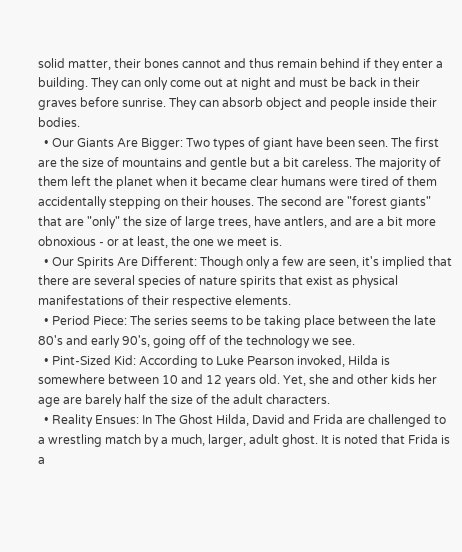solid matter, their bones cannot and thus remain behind if they enter a building. They can only come out at night and must be back in their graves before sunrise. They can absorb object and people inside their bodies.
  • Our Giants Are Bigger: Two types of giant have been seen. The first are the size of mountains and gentle but a bit careless. The majority of them left the planet when it became clear humans were tired of them accidentally stepping on their houses. The second are "forest giants" that are "only" the size of large trees, have antlers, and are a bit more obnoxious - or at least, the one we meet is.
  • Our Spirits Are Different: Though only a few are seen, it's implied that there are several species of nature spirits that exist as physical manifestations of their respective elements.
  • Period Piece: The series seems to be taking place between the late 80's and early 90's, going off of the technology we see.
  • Pint-Sized Kid: According to Luke Pearson invoked, Hilda is somewhere between 10 and 12 years old. Yet, she and other kids her age are barely half the size of the adult characters.
  • Reality Ensues: In The Ghost Hilda, David and Frida are challenged to a wrestling match by a much, larger, adult ghost. It is noted that Frida is a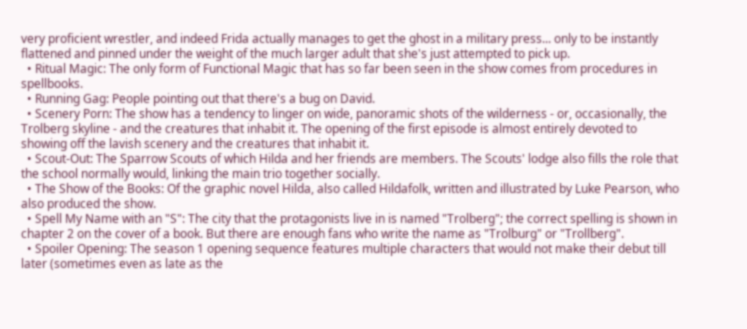very proficient wrestler, and indeed Frida actually manages to get the ghost in a military press... only to be instantly flattened and pinned under the weight of the much larger adult that she's just attempted to pick up.
  • Ritual Magic: The only form of Functional Magic that has so far been seen in the show comes from procedures in spellbooks.
  • Running Gag: People pointing out that there's a bug on David.
  • Scenery Porn: The show has a tendency to linger on wide, panoramic shots of the wilderness - or, occasionally, the Trolberg skyline - and the creatures that inhabit it. The opening of the first episode is almost entirely devoted to showing off the lavish scenery and the creatures that inhabit it.
  • Scout-Out: The Sparrow Scouts of which Hilda and her friends are members. The Scouts' lodge also fills the role that the school normally would, linking the main trio together socially.
  • The Show of the Books: Of the graphic novel Hilda, also called Hildafolk, written and illustrated by Luke Pearson, who also produced the show.
  • Spell My Name with an "S": The city that the protagonists live in is named "Trolberg"; the correct spelling is shown in chapter 2 on the cover of a book. But there are enough fans who write the name as "Trolburg" or "Trollberg".
  • Spoiler Opening: The season 1 opening sequence features multiple characters that would not make their debut till later (sometimes even as late as the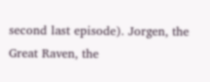second last episode). Jorgen, the Great Raven, the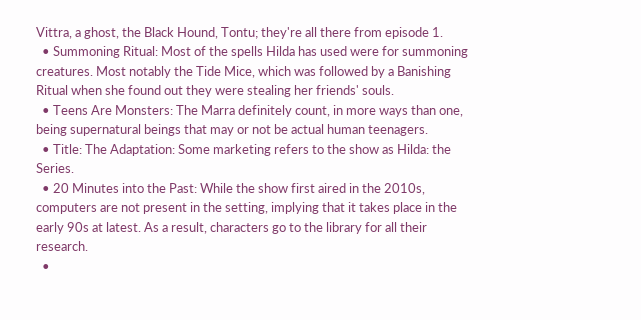Vittra, a ghost, the Black Hound, Tontu; they're all there from episode 1.
  • Summoning Ritual: Most of the spells Hilda has used were for summoning creatures. Most notably the Tide Mice, which was followed by a Banishing Ritual when she found out they were stealing her friends' souls.
  • Teens Are Monsters: The Marra definitely count, in more ways than one, being supernatural beings that may or not be actual human teenagers.
  • Title: The Adaptation: Some marketing refers to the show as Hilda: the Series.
  • 20 Minutes into the Past: While the show first aired in the 2010s, computers are not present in the setting, implying that it takes place in the early 90s at latest. As a result, characters go to the library for all their research.
  •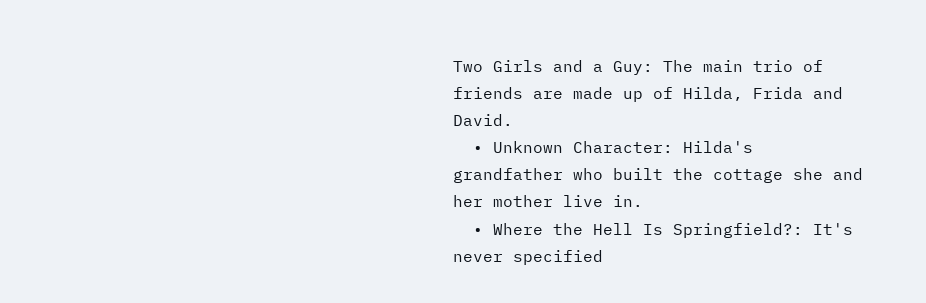Two Girls and a Guy: The main trio of friends are made up of Hilda, Frida and David.
  • Unknown Character: Hilda's grandfather who built the cottage she and her mother live in.
  • Where the Hell Is Springfield?: It's never specified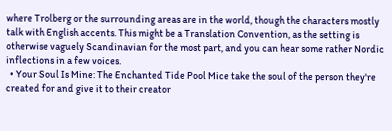where Trolberg or the surrounding areas are in the world, though the characters mostly talk with English accents. This might be a Translation Convention, as the setting is otherwise vaguely Scandinavian for the most part, and you can hear some rather Nordic inflections in a few voices.
  • Your Soul Is Mine: The Enchanted Tide Pool Mice take the soul of the person they're created for and give it to their creator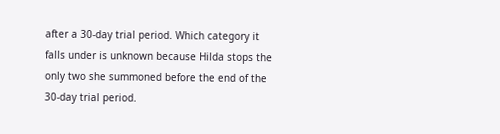after a 30-day trial period. Which category it falls under is unknown because Hilda stops the only two she summoned before the end of the 30-day trial period.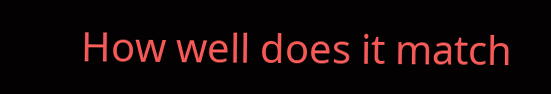How well does it match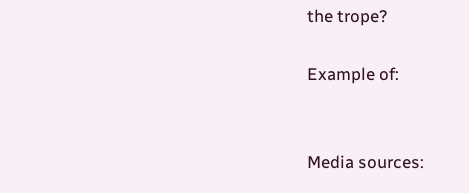the trope?

Example of:


Media sources: